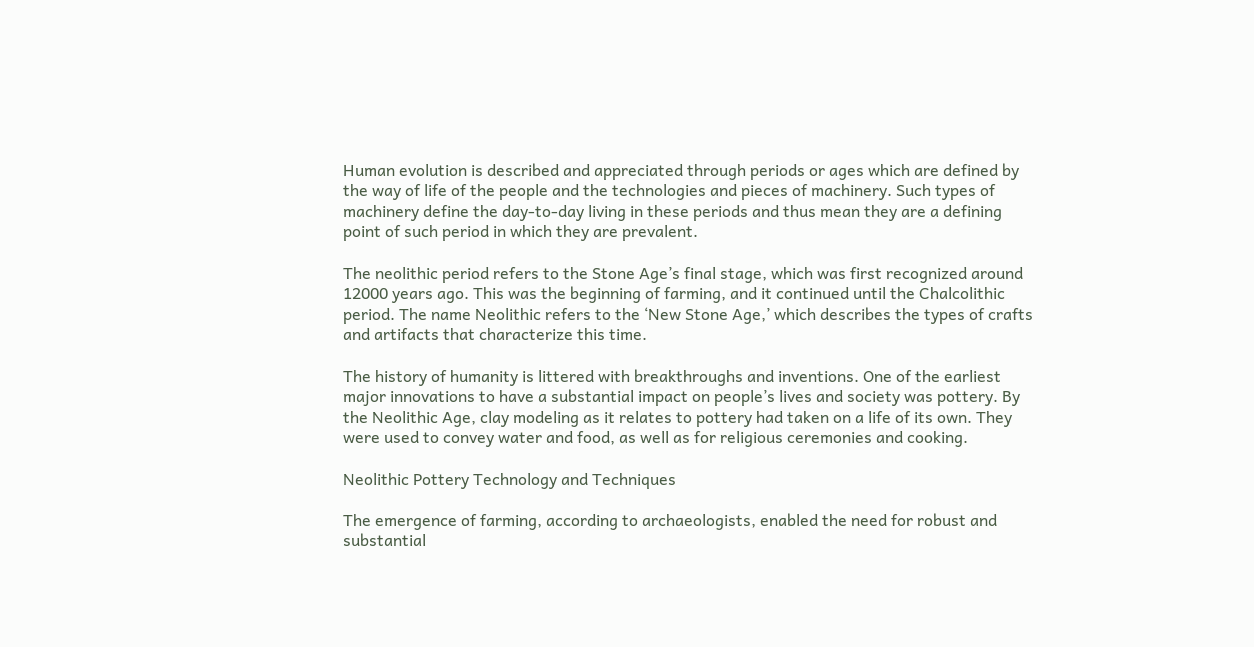Human evolution is described and appreciated through periods or ages which are defined by the way of life of the people and the technologies and pieces of machinery. Such types of machinery define the day-to-day living in these periods and thus mean they are a defining point of such period in which they are prevalent.

The neolithic period refers to the Stone Age’s final stage, which was first recognized around 12000 years ago. This was the beginning of farming, and it continued until the Chalcolithic period. The name Neolithic refers to the ‘New Stone Age,’ which describes the types of crafts and artifacts that characterize this time.

The history of humanity is littered with breakthroughs and inventions. One of the earliest major innovations to have a substantial impact on people’s lives and society was pottery. By the Neolithic Age, clay modeling as it relates to pottery had taken on a life of its own. They were used to convey water and food, as well as for religious ceremonies and cooking.

Neolithic Pottery Technology and Techniques

The emergence of farming, according to archaeologists, enabled the need for robust and substantial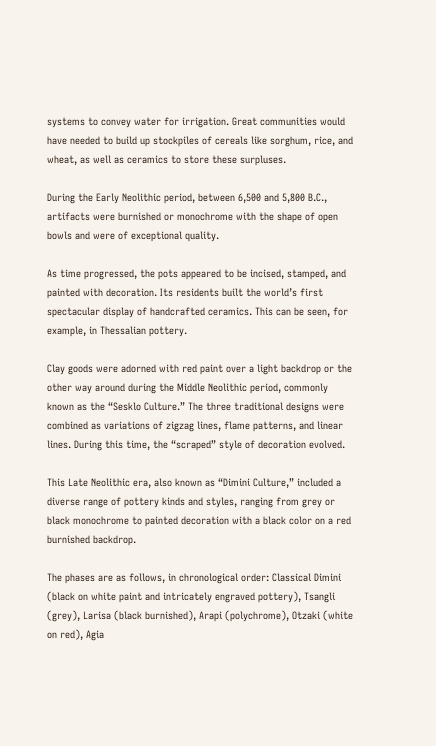systems to convey water for irrigation. Great communities would have needed to build up stockpiles of cereals like sorghum, rice, and wheat, as well as ceramics to store these surpluses.

During the Early Neolithic period, between 6,500 and 5,800 B.C., artifacts were burnished or monochrome with the shape of open bowls and were of exceptional quality.

As time progressed, the pots appeared to be incised, stamped, and painted with decoration. Its residents built the world’s first spectacular display of handcrafted ceramics. This can be seen, for example, in Thessalian pottery.

Clay goods were adorned with red paint over a light backdrop or the other way around during the Middle Neolithic period, commonly known as the “Sesklo Culture.” The three traditional designs were combined as variations of zigzag lines, flame patterns, and linear lines. During this time, the “scraped” style of decoration evolved.

This Late Neolithic era, also known as “Dimini Culture,” included a diverse range of pottery kinds and styles, ranging from grey or black monochrome to painted decoration with a black color on a red burnished backdrop.

The phases are as follows, in chronological order: Classical Dimini (black on white paint and intricately engraved pottery), Tsangli (grey), Larisa (black burnished), Arapi (polychrome), Otzaki (white on red), Agia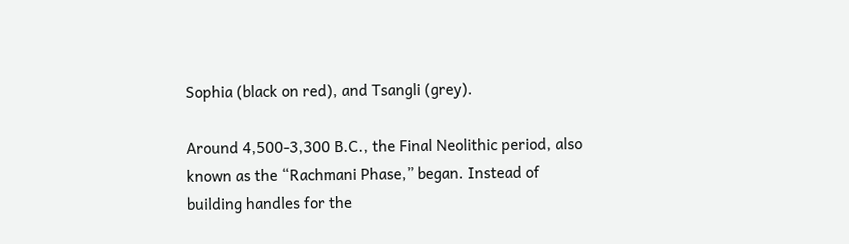Sophia (black on red), and Tsangli (grey).

Around 4,500-3,300 B.C., the Final Neolithic period, also known as the “Rachmani Phase,” began. Instead of building handles for the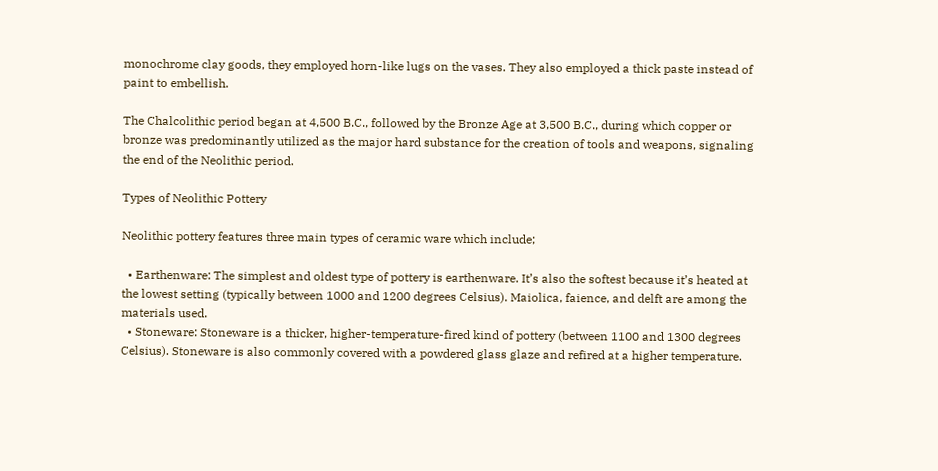monochrome clay goods, they employed horn-like lugs on the vases. They also employed a thick paste instead of paint to embellish.

The Chalcolithic period began at 4,500 B.C., followed by the Bronze Age at 3,500 B.C., during which copper or bronze was predominantly utilized as the major hard substance for the creation of tools and weapons, signaling the end of the Neolithic period.

Types of Neolithic Pottery

Neolithic pottery features three main types of ceramic ware which include;

  • Earthenware: The simplest and oldest type of pottery is earthenware. It’s also the softest because it’s heated at the lowest setting (typically between 1000 and 1200 degrees Celsius). Maiolica, faience, and delft are among the materials used.
  • Stoneware: Stoneware is a thicker, higher-temperature-fired kind of pottery (between 1100 and 1300 degrees Celsius). Stoneware is also commonly covered with a powdered glass glaze and refired at a higher temperature.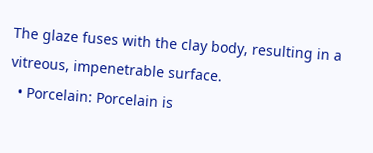The glaze fuses with the clay body, resulting in a vitreous, impenetrable surface.
  • Porcelain: Porcelain is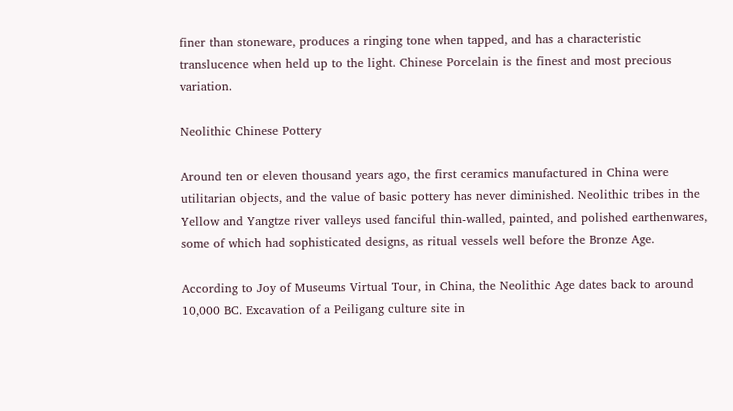finer than stoneware, produces a ringing tone when tapped, and has a characteristic translucence when held up to the light. Chinese Porcelain is the finest and most precious variation.

Neolithic Chinese Pottery

Around ten or eleven thousand years ago, the first ceramics manufactured in China were utilitarian objects, and the value of basic pottery has never diminished. Neolithic tribes in the Yellow and Yangtze river valleys used fanciful thin-walled, painted, and polished earthenwares, some of which had sophisticated designs, as ritual vessels well before the Bronze Age.

According to Joy of Museums Virtual Tour, in China, the Neolithic Age dates back to around 10,000 BC. Excavation of a Peiligang culture site in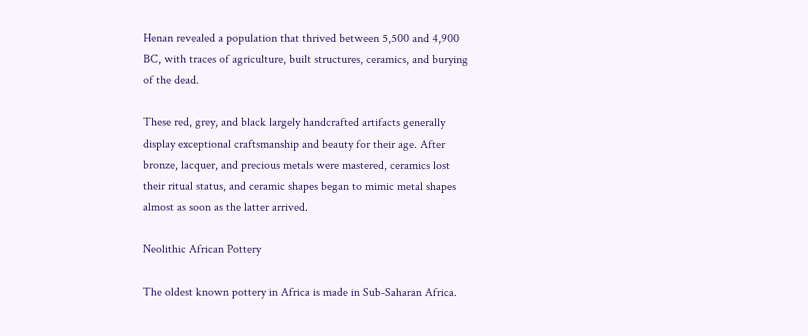Henan revealed a population that thrived between 5,500 and 4,900 BC, with traces of agriculture, built structures, ceramics, and burying of the dead.

These red, grey, and black largely handcrafted artifacts generally display exceptional craftsmanship and beauty for their age. After bronze, lacquer, and precious metals were mastered, ceramics lost their ritual status, and ceramic shapes began to mimic metal shapes almost as soon as the latter arrived.

Neolithic African Pottery

The oldest known pottery in Africa is made in Sub-Saharan Africa.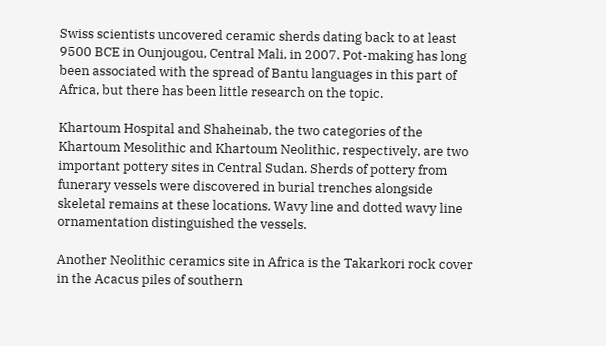Swiss scientists uncovered ceramic sherds dating back to at least 9500 BCE in Ounjougou, Central Mali, in 2007. Pot-making has long been associated with the spread of Bantu languages in this part of Africa, but there has been little research on the topic.

Khartoum Hospital and Shaheinab, the two categories of the Khartoum Mesolithic and Khartoum Neolithic, respectively, are two important pottery sites in Central Sudan. Sherds of pottery from funerary vessels were discovered in burial trenches alongside skeletal remains at these locations. Wavy line and dotted wavy line ornamentation distinguished the vessels.

Another Neolithic ceramics site in Africa is the Takarkori rock cover in the Acacus piles of southern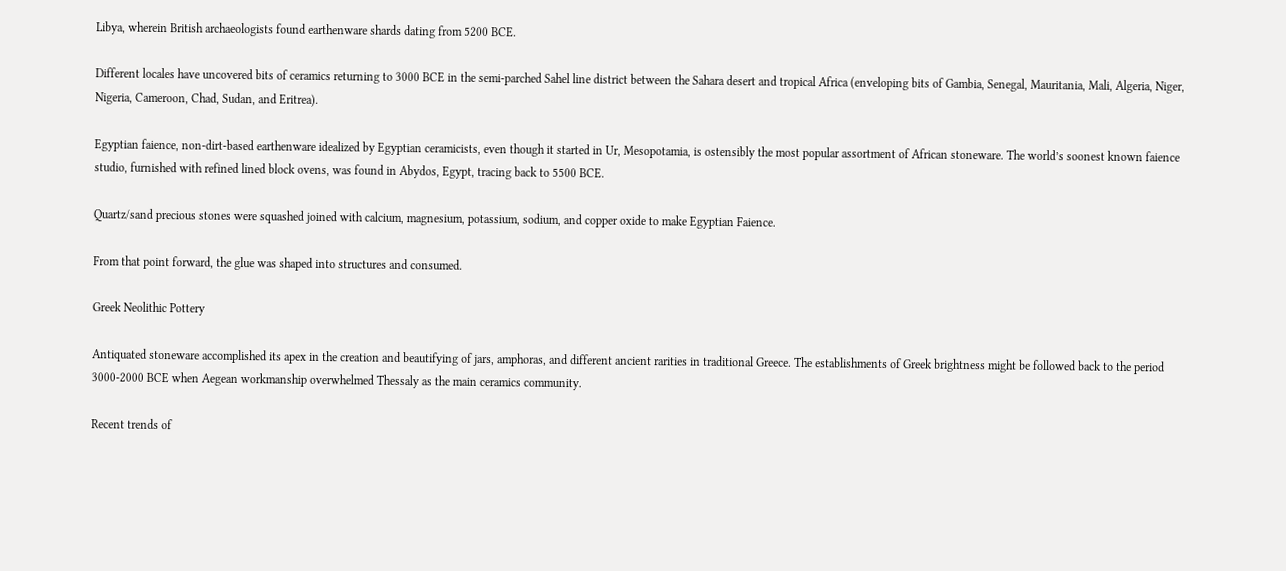Libya, wherein British archaeologists found earthenware shards dating from 5200 BCE.

Different locales have uncovered bits of ceramics returning to 3000 BCE in the semi-parched Sahel line district between the Sahara desert and tropical Africa (enveloping bits of Gambia, Senegal, Mauritania, Mali, Algeria, Niger, Nigeria, Cameroon, Chad, Sudan, and Eritrea).

Egyptian faience, non-dirt-based earthenware idealized by Egyptian ceramicists, even though it started in Ur, Mesopotamia, is ostensibly the most popular assortment of African stoneware. The world’s soonest known faience studio, furnished with refined lined block ovens, was found in Abydos, Egypt, tracing back to 5500 BCE.

Quartz/sand precious stones were squashed joined with calcium, magnesium, potassium, sodium, and copper oxide to make Egyptian Faience.

From that point forward, the glue was shaped into structures and consumed.

Greek Neolithic Pottery

Antiquated stoneware accomplished its apex in the creation and beautifying of jars, amphoras, and different ancient rarities in traditional Greece. The establishments of Greek brightness might be followed back to the period 3000-2000 BCE when Aegean workmanship overwhelmed Thessaly as the main ceramics community.

Recent trends of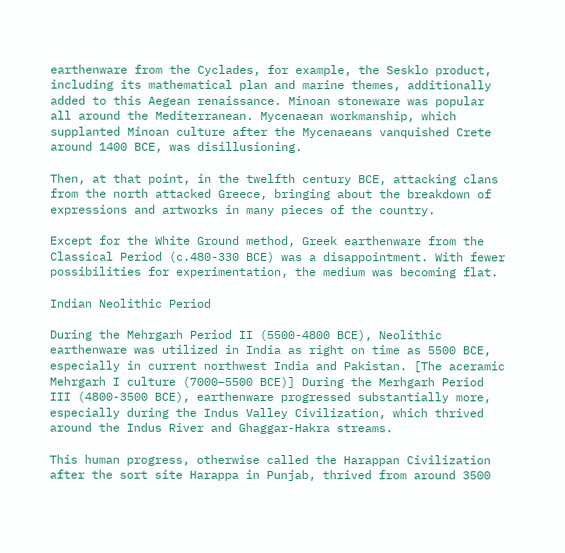earthenware from the Cyclades, for example, the Sesklo product, including its mathematical plan and marine themes, additionally added to this Aegean renaissance. Minoan stoneware was popular all around the Mediterranean. Mycenaean workmanship, which supplanted Minoan culture after the Mycenaeans vanquished Crete around 1400 BCE, was disillusioning.

Then, at that point, in the twelfth century BCE, attacking clans from the north attacked Greece, bringing about the breakdown of expressions and artworks in many pieces of the country.

Except for the White Ground method, Greek earthenware from the Classical Period (c.480-330 BCE) was a disappointment. With fewer possibilities for experimentation, the medium was becoming flat.

Indian Neolithic Period

During the Mehrgarh Period II (5500-4800 BCE), Neolithic earthenware was utilized in India as right on time as 5500 BCE, especially in current northwest India and Pakistan. [The aceramic Mehrgarh I culture (7000–5500 BCE)] During the Merhgarh Period III (4800-3500 BCE), earthenware progressed substantially more, especially during the Indus Valley Civilization, which thrived around the Indus River and Ghaggar-Hakra streams.

This human progress, otherwise called the Harappan Civilization after the sort site Harappa in Punjab, thrived from around 3500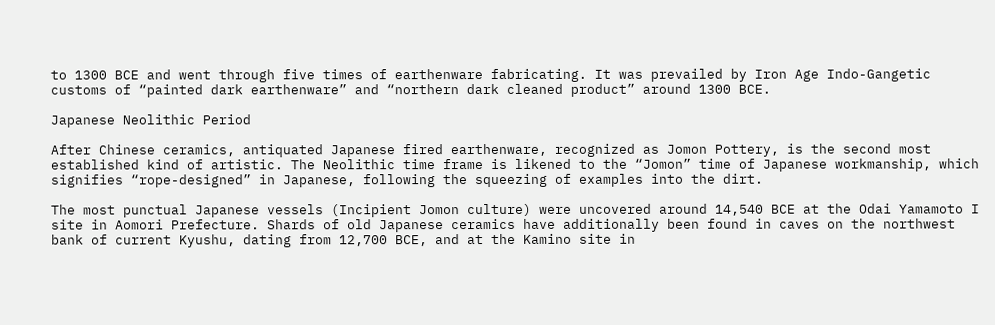to 1300 BCE and went through five times of earthenware fabricating. It was prevailed by Iron Age Indo-Gangetic customs of “painted dark earthenware” and “northern dark cleaned product” around 1300 BCE.

Japanese Neolithic Period

After Chinese ceramics, antiquated Japanese fired earthenware, recognized as Jomon Pottery, is the second most established kind of artistic. The Neolithic time frame is likened to the “Jomon” time of Japanese workmanship, which signifies “rope-designed” in Japanese, following the squeezing of examples into the dirt.

The most punctual Japanese vessels (Incipient Jomon culture) were uncovered around 14,540 BCE at the Odai Yamamoto I site in Aomori Prefecture. Shards of old Japanese ceramics have additionally been found in caves on the northwest bank of current Kyushu, dating from 12,700 BCE, and at the Kamino site in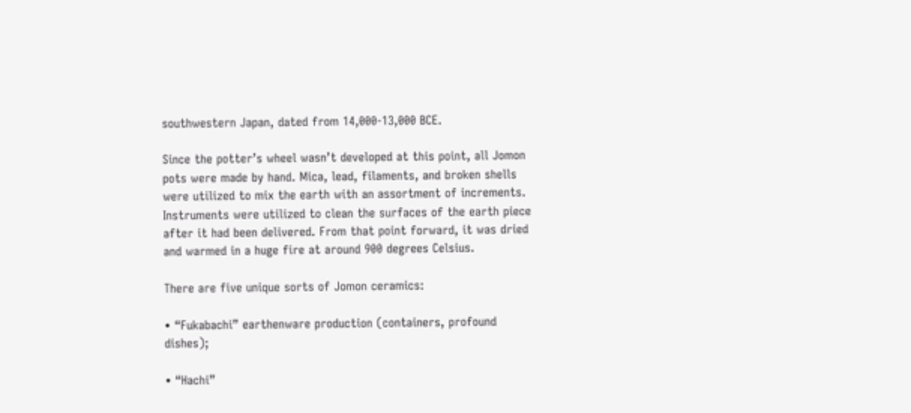southwestern Japan, dated from 14,000-13,000 BCE.

Since the potter’s wheel wasn’t developed at this point, all Jomon pots were made by hand. Mica, lead, filaments, and broken shells were utilized to mix the earth with an assortment of increments. Instruments were utilized to clean the surfaces of the earth piece after it had been delivered. From that point forward, it was dried and warmed in a huge fire at around 900 degrees Celsius.

There are five unique sorts of Jomon ceramics:

• “Fukabachi” earthenware production (containers, profound dishes);

• “Hachi”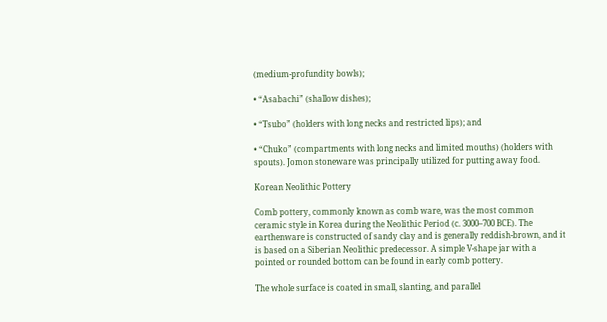(medium-profundity bowls);

• “Asabachi” (shallow dishes);

• “Tsubo” (holders with long necks and restricted lips); and

• “Chuko” (compartments with long necks and limited mouths) (holders with spouts). Jomon stoneware was principally utilized for putting away food.

Korean Neolithic Pottery

Comb pottery, commonly known as comb ware, was the most common ceramic style in Korea during the Neolithic Period (c. 3000–700 BCE). The earthenware is constructed of sandy clay and is generally reddish-brown, and it is based on a Siberian Neolithic predecessor. A simple V-shape jar with a pointed or rounded bottom can be found in early comb pottery.

The whole surface is coated in small, slanting, and parallel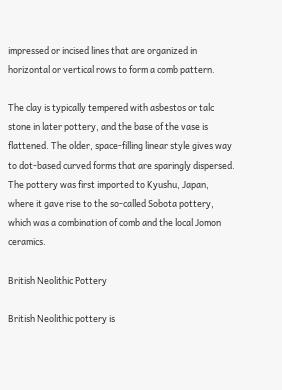impressed or incised lines that are organized in horizontal or vertical rows to form a comb pattern.

The clay is typically tempered with asbestos or talc stone in later pottery, and the base of the vase is flattened. The older, space-filling linear style gives way to dot-based curved forms that are sparingly dispersed. The pottery was first imported to Kyushu, Japan, where it gave rise to the so-called Sobota pottery, which was a combination of comb and the local Jomon ceramics.

British Neolithic Pottery

British Neolithic pottery is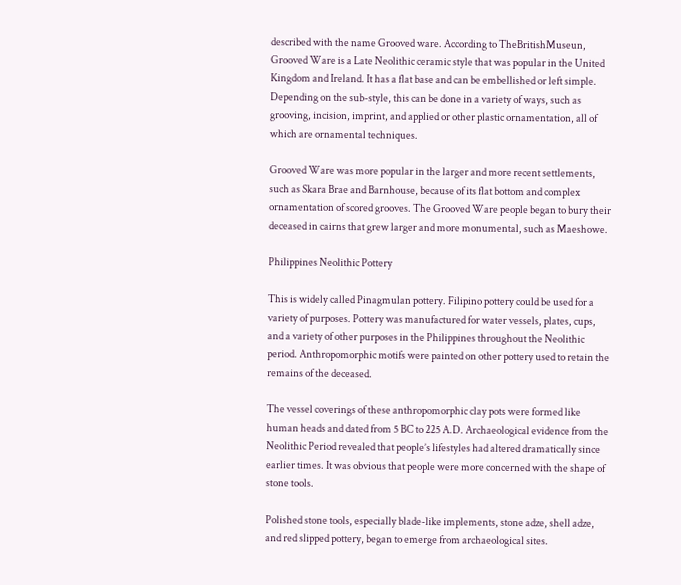described with the name Grooved ware. According to TheBritishMuseun, Grooved Ware is a Late Neolithic ceramic style that was popular in the United Kingdom and Ireland. It has a flat base and can be embellished or left simple. Depending on the sub-style, this can be done in a variety of ways, such as grooving, incision, imprint, and applied or other plastic ornamentation, all of which are ornamental techniques.

Grooved Ware was more popular in the larger and more recent settlements, such as Skara Brae and Barnhouse, because of its flat bottom and complex ornamentation of scored grooves. The Grooved Ware people began to bury their deceased in cairns that grew larger and more monumental, such as Maeshowe.

Philippines Neolithic Pottery

This is widely called Pinagmulan pottery. Filipino pottery could be used for a variety of purposes. Pottery was manufactured for water vessels, plates, cups, and a variety of other purposes in the Philippines throughout the Neolithic period. Anthropomorphic motifs were painted on other pottery used to retain the remains of the deceased.

The vessel coverings of these anthropomorphic clay pots were formed like human heads and dated from 5 BC to 225 A.D. Archaeological evidence from the Neolithic Period revealed that people’s lifestyles had altered dramatically since earlier times. It was obvious that people were more concerned with the shape of stone tools.

Polished stone tools, especially blade-like implements, stone adze, shell adze, and red slipped pottery, began to emerge from archaeological sites.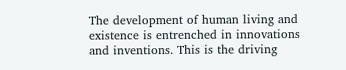The development of human living and existence is entrenched in innovations and inventions. This is the driving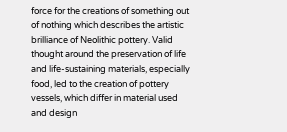force for the creations of something out of nothing which describes the artistic brilliance of Neolithic pottery. Valid thought around the preservation of life and life-sustaining materials, especially food, led to the creation of pottery vessels, which differ in material used and design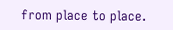from place to place.